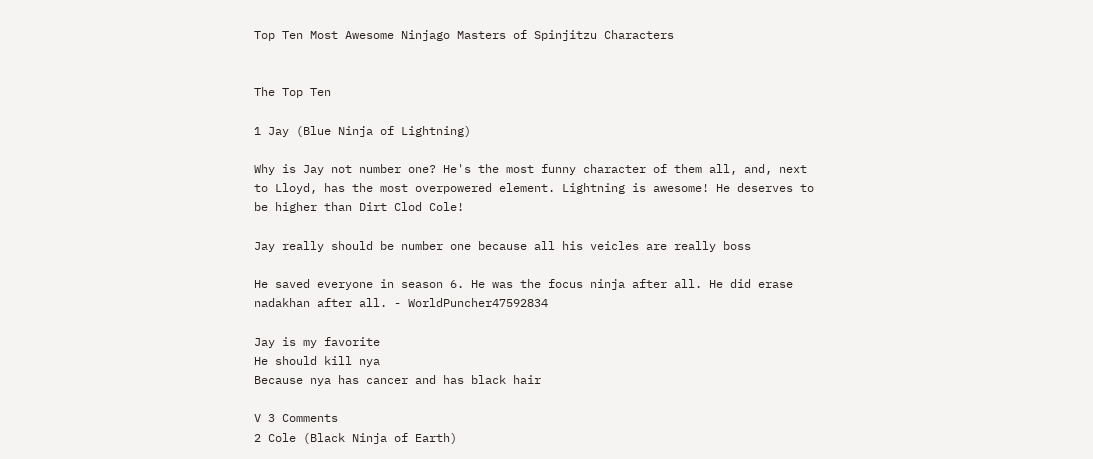Top Ten Most Awesome Ninjago Masters of Spinjitzu Characters


The Top Ten

1 Jay (Blue Ninja of Lightning)

Why is Jay not number one? He's the most funny character of them all, and, next to Lloyd, has the most overpowered element. Lightning is awesome! He deserves to be higher than Dirt Clod Cole!

Jay really should be number one because all his veicles are really boss

He saved everyone in season 6. He was the focus ninja after all. He did erase nadakhan after all. - WorldPuncher47592834

Jay is my favorite
He should kill nya
Because nya has cancer and has black hair

V 3 Comments
2 Cole (Black Ninja of Earth)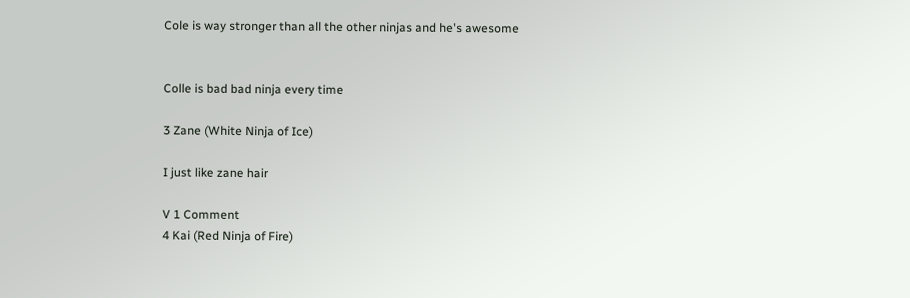Cole is way stronger than all the other ninjas and he's awesome


Colle is bad bad ninja every time

3 Zane (White Ninja of Ice)

I just like zane hair

V 1 Comment
4 Kai (Red Ninja of Fire)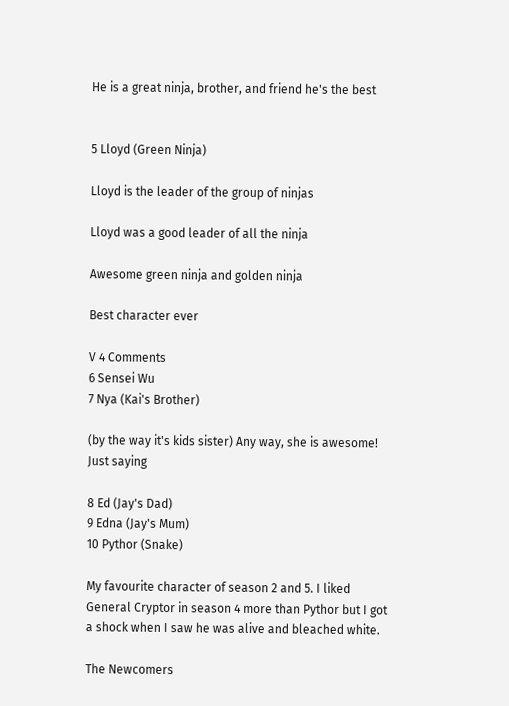He is a great ninja, brother, and friend he's the best


5 Lloyd (Green Ninja)

Lloyd is the leader of the group of ninjas

Lloyd was a good leader of all the ninja

Awesome green ninja and golden ninja

Best character ever

V 4 Comments
6 Sensei Wu
7 Nya (Kai's Brother)

(by the way it's kids sister) Any way, she is awesome! Just saying

8 Ed (Jay's Dad)
9 Edna (Jay's Mum)
10 Pythor (Snake)

My favourite character of season 2 and 5. I liked General Cryptor in season 4 more than Pythor but I got a shock when I saw he was alive and bleached white.

The Newcomers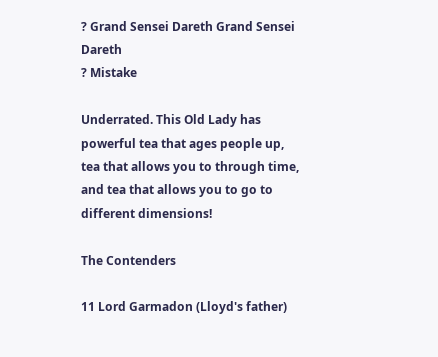? Grand Sensei Dareth Grand Sensei Dareth
? Mistake

Underrated. This Old Lady has powerful tea that ages people up, tea that allows you to through time, and tea that allows you to go to different dimensions!

The Contenders

11 Lord Garmadon (Lloyd's father)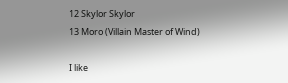12 Skylor Skylor
13 Moro (Villain Master of Wind)

I like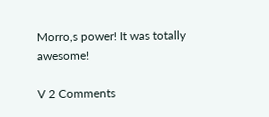Morro,s power! It was totally awesome!

V 2 Comments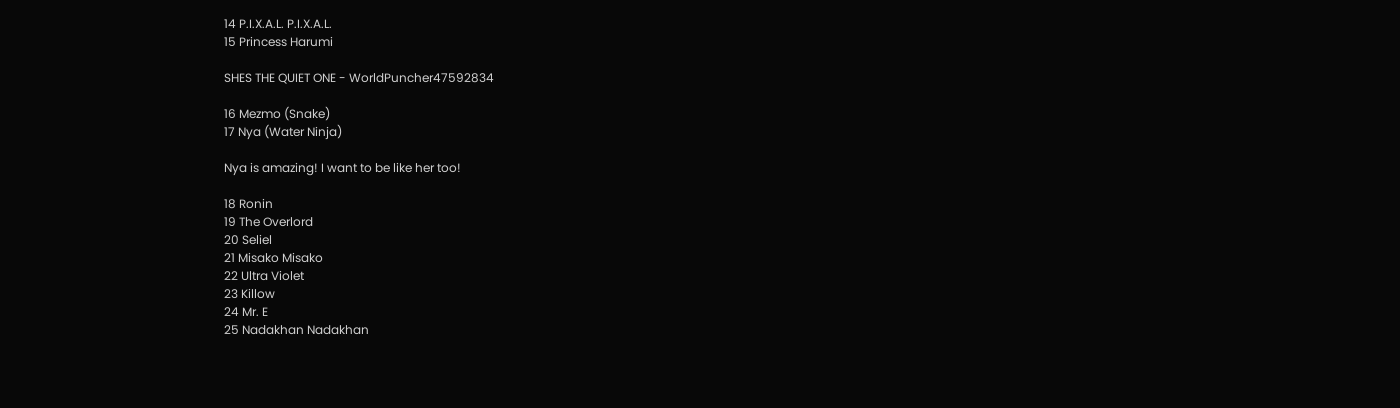14 P.I.X.A.L. P.I.X.A.L.
15 Princess Harumi

SHES THE QUIET ONE - WorldPuncher47592834

16 Mezmo (Snake)
17 Nya (Water Ninja)

Nya is amazing! I want to be like her too!

18 Ronin
19 The Overlord
20 Seliel
21 Misako Misako
22 Ultra Violet
23 Killow
24 Mr. E
25 Nadakhan Nadakhan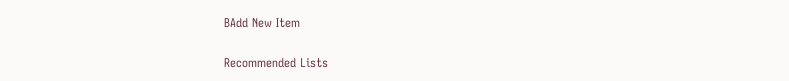BAdd New Item

Recommended Lists